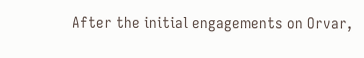After the initial engagements on Orvar,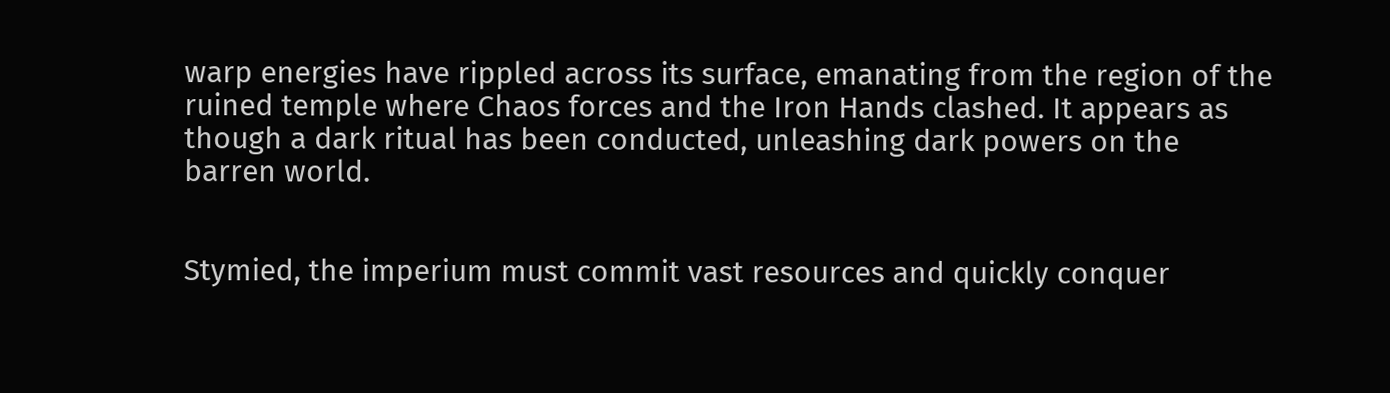warp energies have rippled across its surface, emanating from the region of the ruined temple where Chaos forces and the Iron Hands clashed. It appears as though a dark ritual has been conducted, unleashing dark powers on the barren world.


Stymied, the imperium must commit vast resources and quickly conquer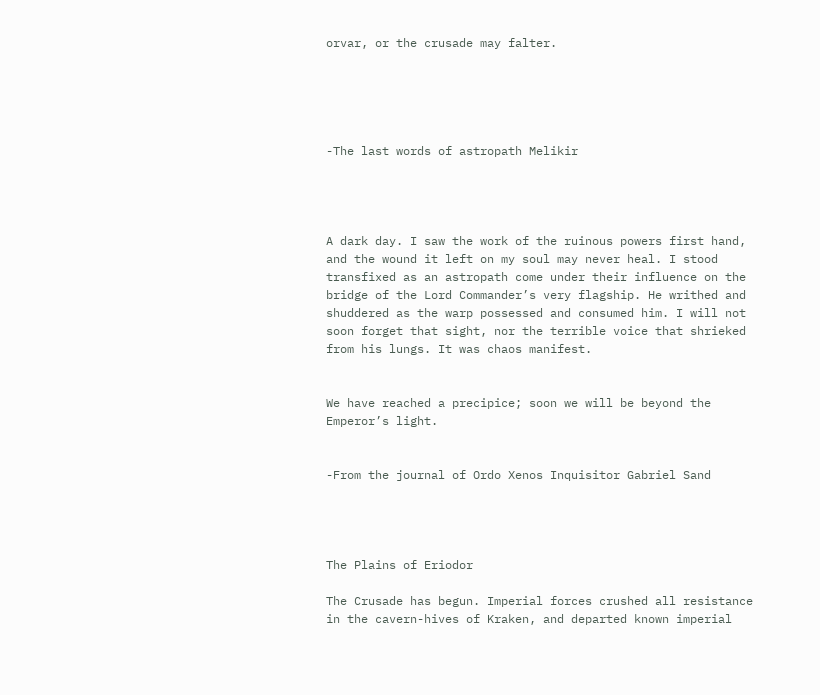orvar, or the crusade may falter.





-The last words of astropath Melikir




A dark day. I saw the work of the ruinous powers first hand, and the wound it left on my soul may never heal. I stood transfixed as an astropath come under their influence on the bridge of the Lord Commander’s very flagship. He writhed and shuddered as the warp possessed and consumed him. I will not soon forget that sight, nor the terrible voice that shrieked from his lungs. It was chaos manifest.


We have reached a precipice; soon we will be beyond the Emperor’s light.


-From the journal of Ordo Xenos Inquisitor Gabriel Sand




The Plains of Eriodor

The Crusade has begun. Imperial forces crushed all resistance in the cavern-hives of Kraken, and departed known imperial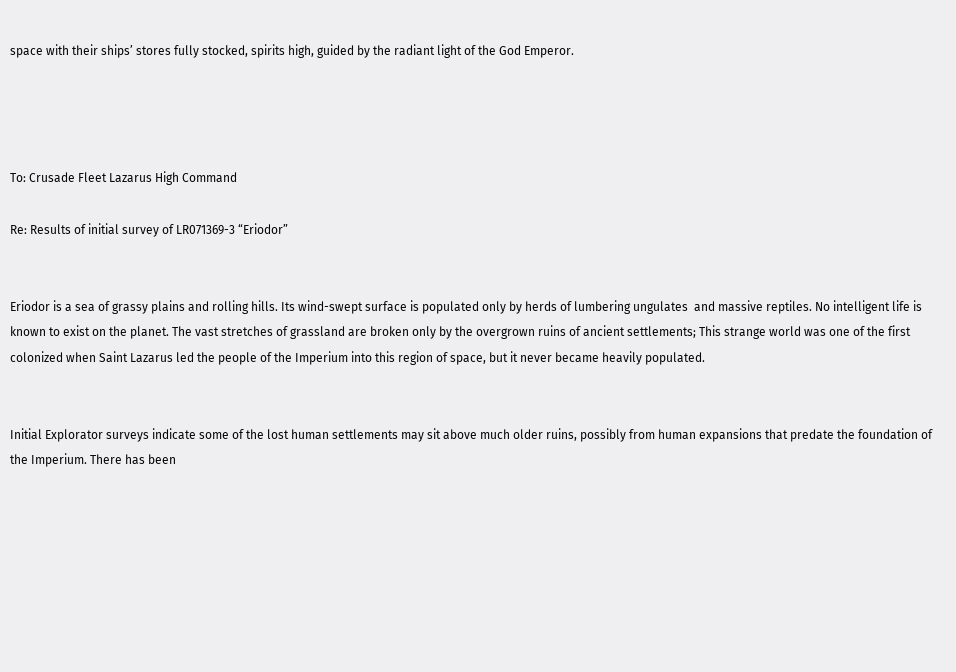space with their ships’ stores fully stocked, spirits high, guided by the radiant light of the God Emperor.




To: Crusade Fleet Lazarus High Command

Re: Results of initial survey of LR071369-3 “Eriodor”


Eriodor is a sea of grassy plains and rolling hills. Its wind-swept surface is populated only by herds of lumbering ungulates  and massive reptiles. No intelligent life is known to exist on the planet. The vast stretches of grassland are broken only by the overgrown ruins of ancient settlements; This strange world was one of the first colonized when Saint Lazarus led the people of the Imperium into this region of space, but it never became heavily populated.


Initial Explorator surveys indicate some of the lost human settlements may sit above much older ruins, possibly from human expansions that predate the foundation of the Imperium. There has been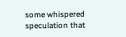some whispered speculation that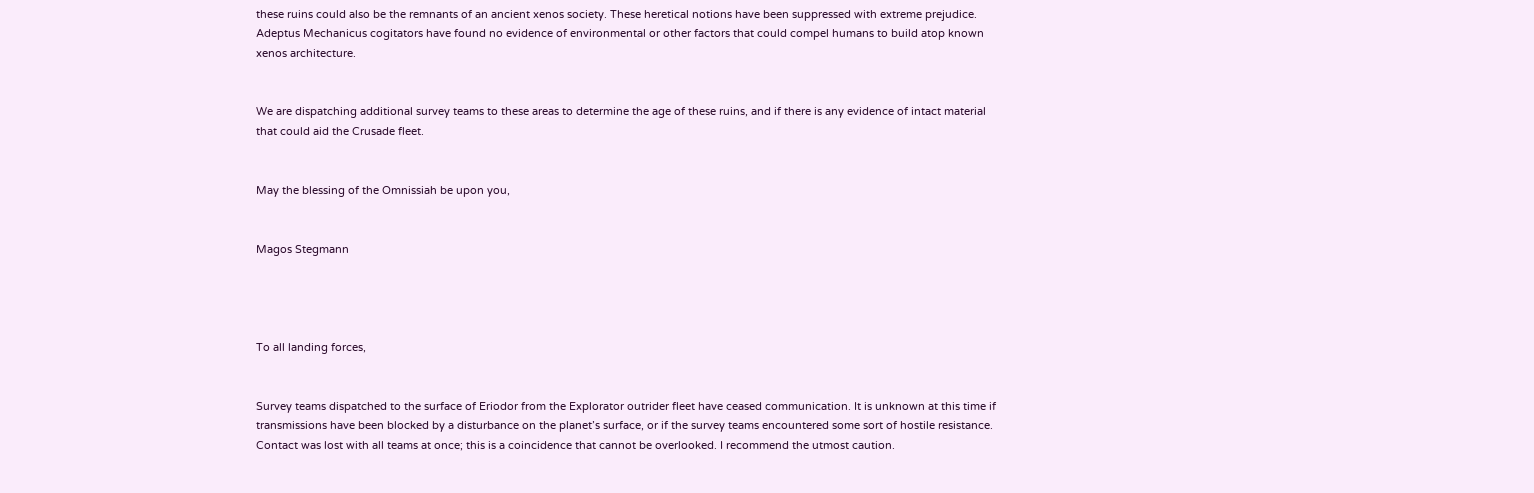these ruins could also be the remnants of an ancient xenos society. These heretical notions have been suppressed with extreme prejudice. Adeptus Mechanicus cogitators have found no evidence of environmental or other factors that could compel humans to build atop known xenos architecture.


We are dispatching additional survey teams to these areas to determine the age of these ruins, and if there is any evidence of intact material that could aid the Crusade fleet.


May the blessing of the Omnissiah be upon you,


Magos Stegmann




To all landing forces,


Survey teams dispatched to the surface of Eriodor from the Explorator outrider fleet have ceased communication. It is unknown at this time if transmissions have been blocked by a disturbance on the planet’s surface, or if the survey teams encountered some sort of hostile resistance. Contact was lost with all teams at once; this is a coincidence that cannot be overlooked. I recommend the utmost caution.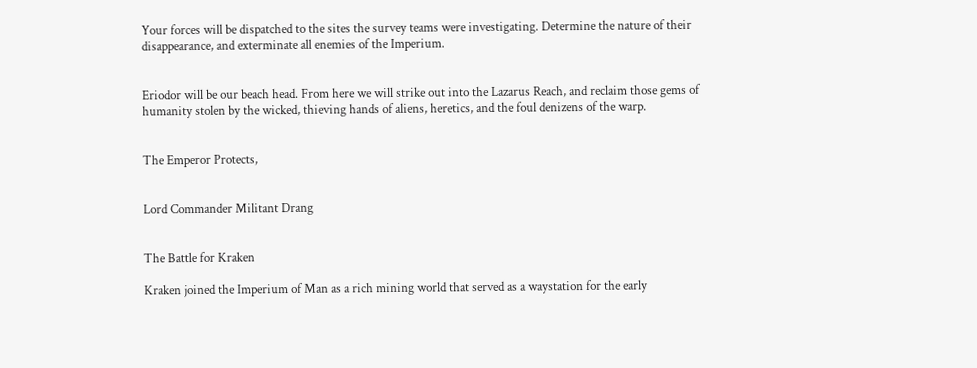Your forces will be dispatched to the sites the survey teams were investigating. Determine the nature of their disappearance, and exterminate all enemies of the Imperium.


Eriodor will be our beach head. From here we will strike out into the Lazarus Reach, and reclaim those gems of humanity stolen by the wicked, thieving hands of aliens, heretics, and the foul denizens of the warp.


The Emperor Protects,


Lord Commander Militant Drang


The Battle for Kraken

Kraken joined the Imperium of Man as a rich mining world that served as a waystation for the early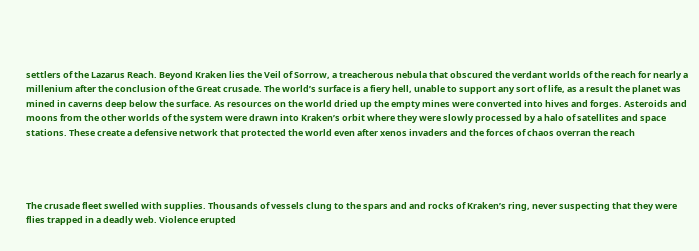settlers of the Lazarus Reach. Beyond Kraken lies the Veil of Sorrow, a treacherous nebula that obscured the verdant worlds of the reach for nearly a millenium after the conclusion of the Great crusade. The world’s surface is a fiery hell, unable to support any sort of life, as a result the planet was mined in caverns deep below the surface. As resources on the world dried up the empty mines were converted into hives and forges. Asteroids and moons from the other worlds of the system were drawn into Kraken’s orbit where they were slowly processed by a halo of satellites and space stations. These create a defensive network that protected the world even after xenos invaders and the forces of chaos overran the reach




The crusade fleet swelled with supplies. Thousands of vessels clung to the spars and and rocks of Kraken’s ring, never suspecting that they were flies trapped in a deadly web. Violence erupted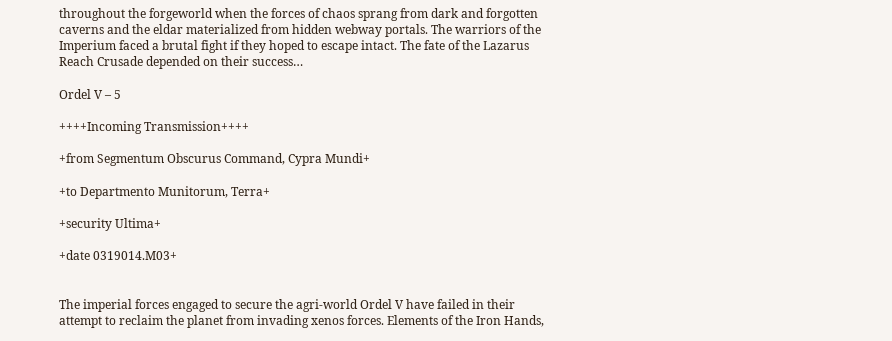throughout the forgeworld when the forces of chaos sprang from dark and forgotten caverns and the eldar materialized from hidden webway portals. The warriors of the Imperium faced a brutal fight if they hoped to escape intact. The fate of the Lazarus Reach Crusade depended on their success…

Ordel V – 5

++++Incoming Transmission++++

+from Segmentum Obscurus Command, Cypra Mundi+

+to Departmento Munitorum, Terra+

+security Ultima+

+date 0319014.M03+


The imperial forces engaged to secure the agri-world Ordel V have failed in their attempt to reclaim the planet from invading xenos forces. Elements of the Iron Hands,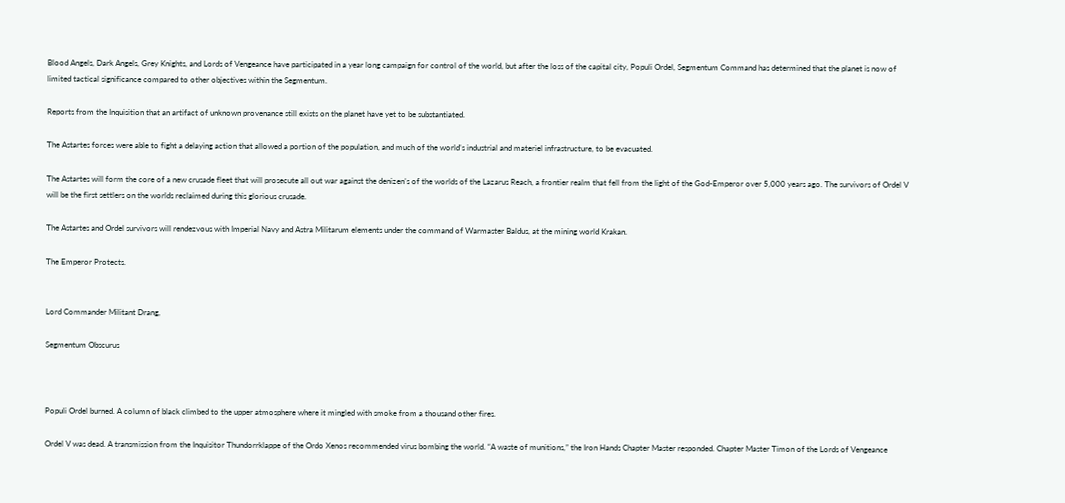Blood Angels, Dark Angels, Grey Knights, and Lords of Vengeance have participated in a year long campaign for control of the world, but after the loss of the capital city, Populi Ordel, Segmentum Command has determined that the planet is now of limited tactical significance compared to other objectives within the Segmentum.

Reports from the Inquisition that an artifact of unknown provenance still exists on the planet have yet to be substantiated.

The Astartes forces were able to fight a delaying action that allowed a portion of the population, and much of the world’s industrial and materiel infrastructure, to be evacuated.

The Astartes will form the core of a new crusade fleet that will prosecute all out war against the denizen’s of the worlds of the Lazarus Reach, a frontier realm that fell from the light of the God-Emperor over 5,000 years ago. The survivors of Ordel V will be the first settlers on the worlds reclaimed during this glorious crusade.

The Astartes and Ordel survivors will rendezvous with Imperial Navy and Astra Militarum elements under the command of Warmaster Baldus, at the mining world Krakan.

The Emperor Protects.


Lord Commander Militant Drang,

Segmentum Obscurus



Populi Ordel burned. A column of black climbed to the upper atmosphere where it mingled with smoke from a thousand other fires.

Ordel V was dead. A transmission from the Inquisitor Thundorrklappe of the Ordo Xenos recommended virus bombing the world. “A waste of munitions,” the Iron Hands Chapter Master responded. Chapter Master Timon of the Lords of Vengeance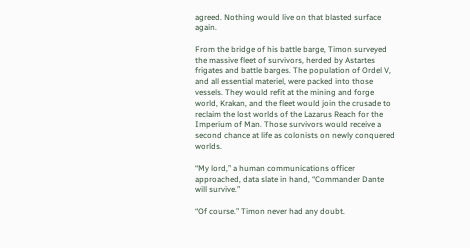agreed. Nothing would live on that blasted surface again.

From the bridge of his battle barge, Timon surveyed the massive fleet of survivors, herded by Astartes frigates and battle barges. The population of Ordel V, and all essential materiel, were packed into those vessels. They would refit at the mining and forge world, Krakan, and the fleet would join the crusade to reclaim the lost worlds of the Lazarus Reach for the Imperium of Man. Those survivors would receive a second chance at life as colonists on newly conquered worlds.

“My lord,” a human communications officer approached, data slate in hand, “Commander Dante will survive.”

“Of course.” Timon never had any doubt.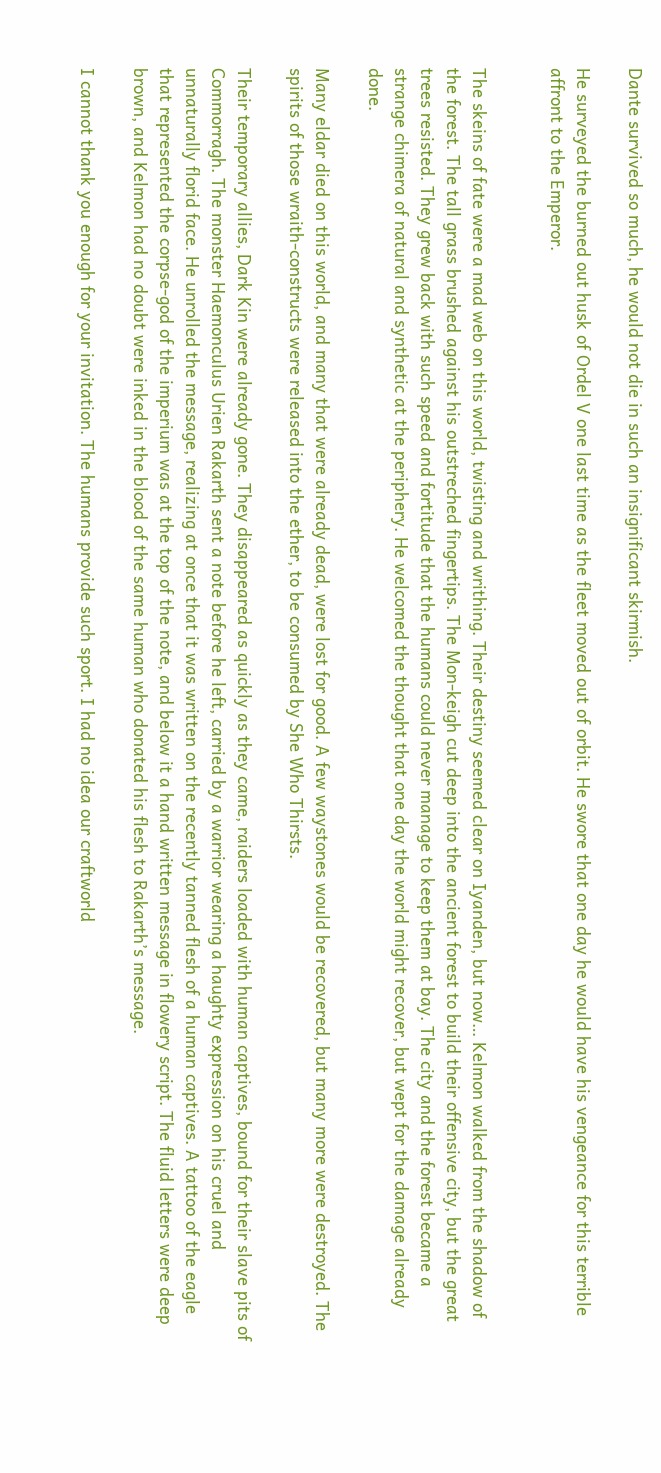Dante survived so much, he would not die in such an insignificant skirmish.

He surveyed the burned out husk of Ordel V one last time as the fleet moved out of orbit. He swore that one day he would have his vengeance for this terrible affront to the Emperor.


The skeins of fate were a mad web on this world, twisting and writhing. Their destiny seemed clear on Iyanden, but now… Kelmon walked from the shadow of the forest. The tall grass brushed against his outstreched fingertips. The Mon-keigh cut deep into the ancient forest to build their offensive city, but the great trees resisted. They grew back with such speed and fortitude that the humans could never manage to keep them at bay. The city and the forest became a strange chimera of natural and synthetic at the periphery. He welcomed the thought that one day the world might recover, but wept for the damage already done.

Many eldar died on this world, and many that were already dead, were lost for good. A few waystones would be recovered, but many more were destroyed. The spirits of those wraith-constructs were released into the ether, to be consumed by She Who Thirsts.

Their temporary allies, Dark Kin were already gone. They disappeared as quickly as they came, raiders loaded with human captives, bound for their slave pits of Commorragh. The monster Haemonculus Urien Rakarth sent a note before he left, carried by a warrior wearing a haughty expression on his cruel and unnaturally florid face. He unrolled the message, realizing at once that it was written on the recently tanned flesh of a human captives. A tattoo of the eagle that represented the corpse-god of the imperium was at the top of the note, and below it a hand written message in flowery script. The fluid letters were deep brown, and Kelmon had no doubt were inked in the blood of the same human who donated his flesh to Rakarth’s message.

I cannot thank you enough for your invitation. The humans provide such sport. I had no idea our craftworld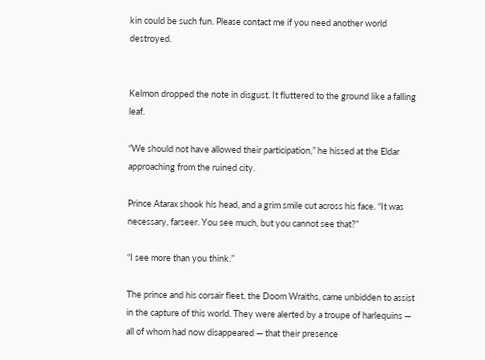kin could be such fun. Please contact me if you need another world destroyed.


Kelmon dropped the note in disgust. It fluttered to the ground like a falling leaf.

“We should not have allowed their participation,” he hissed at the Eldar approaching from the ruined city.

Prince Atarax shook his head, and a grim smile cut across his face. “It was necessary, farseer. You see much, but you cannot see that?”

“I see more than you think.”

The prince and his corsair fleet, the Doom Wraiths, came unbidden to assist in the capture of this world. They were alerted by a troupe of harlequins — all of whom had now disappeared — that their presence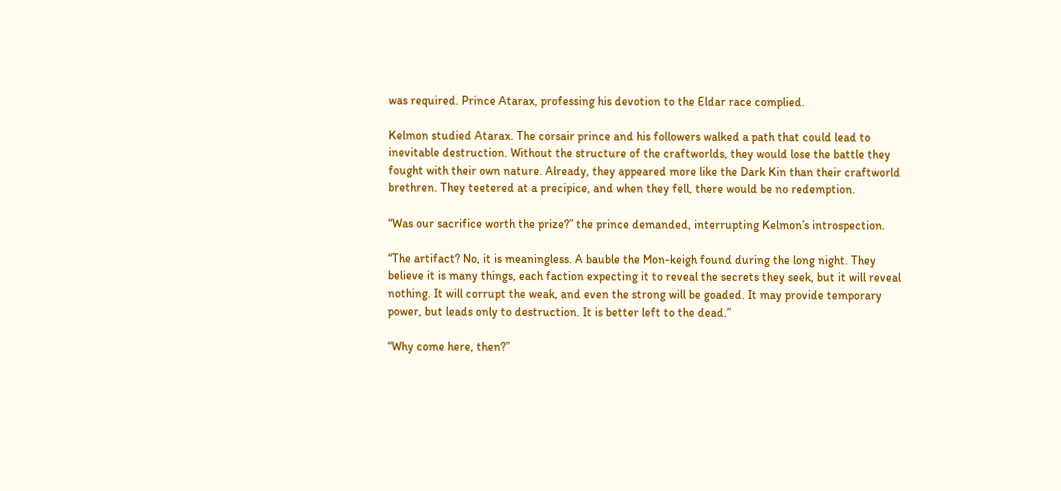was required. Prince Atarax, professing his devotion to the Eldar race complied.

Kelmon studied Atarax. The corsair prince and his followers walked a path that could lead to inevitable destruction. Without the structure of the craftworlds, they would lose the battle they fought with their own nature. Already, they appeared more like the Dark Kin than their craftworld brethren. They teetered at a precipice, and when they fell, there would be no redemption.

“Was our sacrifice worth the prize?” the prince demanded, interrupting Kelmon’s introspection.

“The artifact? No, it is meaningless. A bauble the Mon-keigh found during the long night. They believe it is many things, each faction expecting it to reveal the secrets they seek, but it will reveal nothing. It will corrupt the weak, and even the strong will be goaded. It may provide temporary power, but leads only to destruction. It is better left to the dead.”

“Why come here, then?”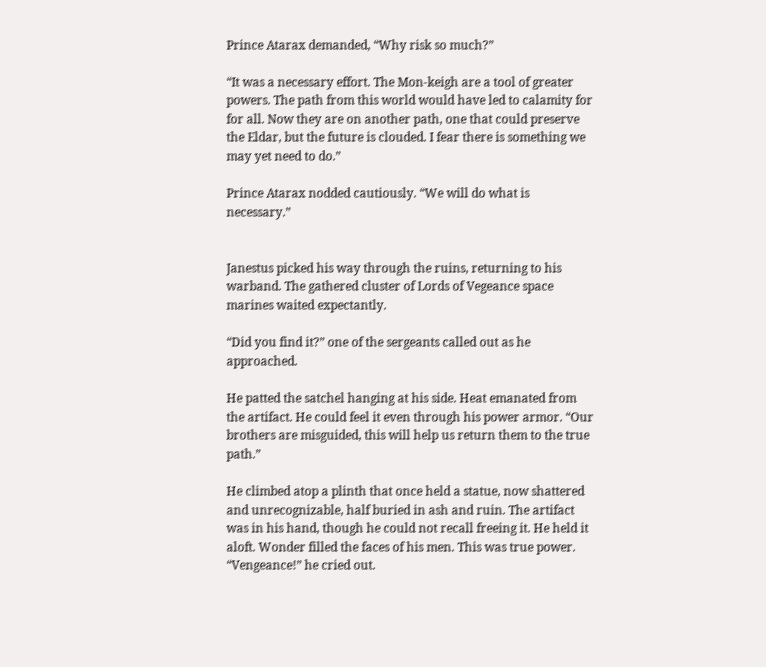Prince Atarax demanded, “Why risk so much?”

“It was a necessary effort. The Mon-keigh are a tool of greater powers. The path from this world would have led to calamity for for all. Now they are on another path, one that could preserve the Eldar, but the future is clouded. I fear there is something we may yet need to do.”

Prince Atarax nodded cautiously. “We will do what is necessary.”


Janestus picked his way through the ruins, returning to his warband. The gathered cluster of Lords of Vegeance space marines waited expectantly.

“Did you find it?” one of the sergeants called out as he approached.

He patted the satchel hanging at his side. Heat emanated from the artifact. He could feel it even through his power armor. “Our brothers are misguided, this will help us return them to the true path.”

He climbed atop a plinth that once held a statue, now shattered and unrecognizable, half buried in ash and ruin. The artifact was in his hand, though he could not recall freeing it. He held it aloft. Wonder filled the faces of his men. This was true power. “Vengeance!” he cried out.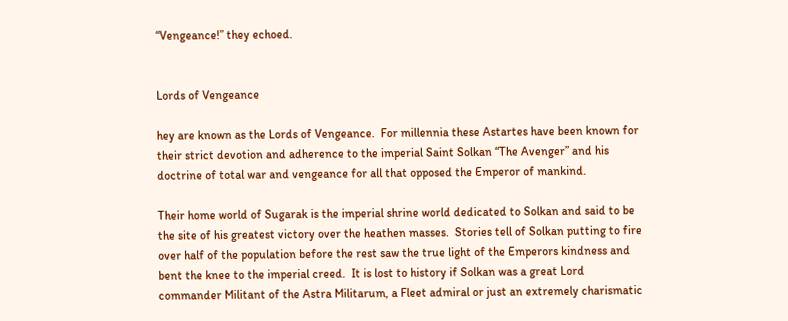“Vengeance!” they echoed.


Lords of Vengeance

hey are known as the Lords of Vengeance.  For millennia these Astartes have been known for their strict devotion and adherence to the imperial Saint Solkan “The Avenger” and his doctrine of total war and vengeance for all that opposed the Emperor of mankind.

Their home world of Sugarak is the imperial shrine world dedicated to Solkan and said to be the site of his greatest victory over the heathen masses.  Stories tell of Solkan putting to fire over half of the population before the rest saw the true light of the Emperors kindness and bent the knee to the imperial creed.  It is lost to history if Solkan was a great Lord commander Militant of the Astra Militarum, a Fleet admiral or just an extremely charismatic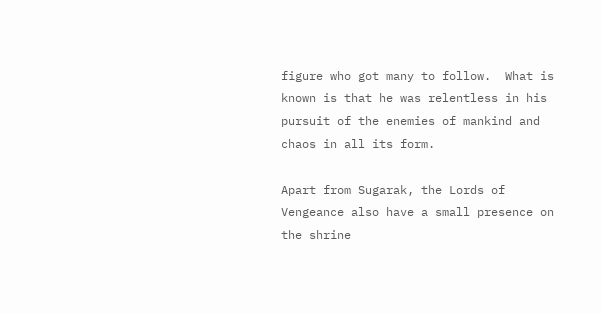figure who got many to follow.  What is known is that he was relentless in his pursuit of the enemies of mankind and chaos in all its form.

Apart from Sugarak, the Lords of Vengeance also have a small presence on the shrine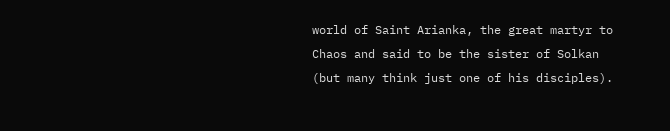world of Saint Arianka, the great martyr to Chaos and said to be the sister of Solkan (but many think just one of his disciples).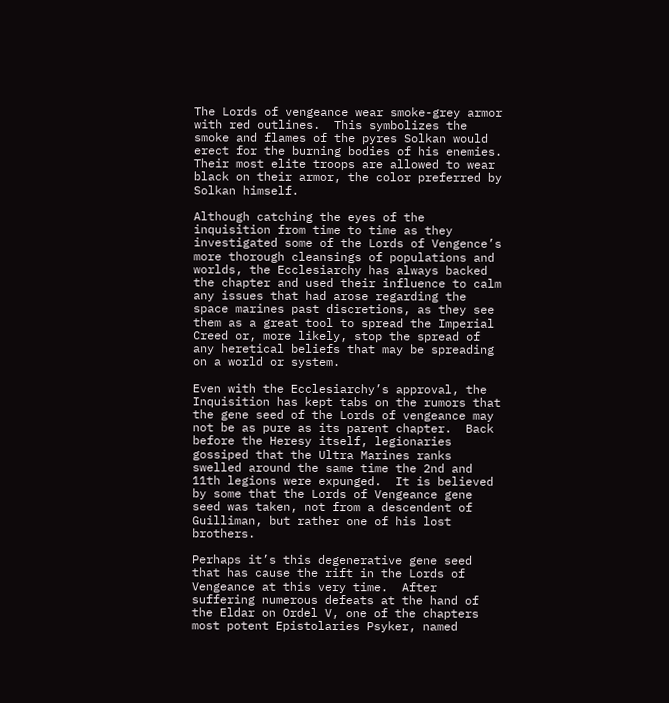The Lords of vengeance wear smoke-grey armor with red outlines.  This symbolizes the smoke and flames of the pyres Solkan would erect for the burning bodies of his enemies.  Their most elite troops are allowed to wear black on their armor, the color preferred by Solkan himself.

Although catching the eyes of the inquisition from time to time as they investigated some of the Lords of Vengence’s more thorough cleansings of populations and worlds, the Ecclesiarchy has always backed the chapter and used their influence to calm any issues that had arose regarding the space marines past discretions, as they see them as a great tool to spread the Imperial Creed or, more likely, stop the spread of any heretical beliefs that may be spreading on a world or system.

Even with the Ecclesiarchy’s approval, the Inquisition has kept tabs on the rumors that the gene seed of the Lords of vengeance may not be as pure as its parent chapter.  Back before the Heresy itself, legionaries gossiped that the Ultra Marines ranks swelled around the same time the 2nd and 11th legions were expunged.  It is believed by some that the Lords of Vengeance gene seed was taken, not from a descendent of Guilliman, but rather one of his lost brothers.

Perhaps it’s this degenerative gene seed that has cause the rift in the Lords of Vengeance at this very time.  After suffering numerous defeats at the hand of the Eldar on Ordel V, one of the chapters most potent Epistolaries Psyker, named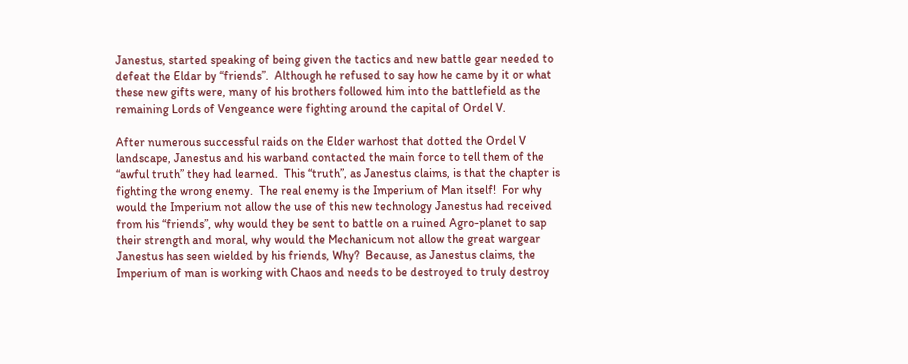Janestus, started speaking of being given the tactics and new battle gear needed to defeat the Eldar by “friends”.  Although he refused to say how he came by it or what these new gifts were, many of his brothers followed him into the battlefield as the remaining Lords of Vengeance were fighting around the capital of Ordel V.

After numerous successful raids on the Elder warhost that dotted the Ordel V landscape, Janestus and his warband contacted the main force to tell them of the “awful truth” they had learned.  This “truth”, as Janestus claims, is that the chapter is fighting the wrong enemy.  The real enemy is the Imperium of Man itself!  For why would the Imperium not allow the use of this new technology Janestus had received from his “friends”, why would they be sent to battle on a ruined Agro-planet to sap their strength and moral, why would the Mechanicum not allow the great wargear Janestus has seen wielded by his friends, Why?  Because, as Janestus claims, the Imperium of man is working with Chaos and needs to be destroyed to truly destroy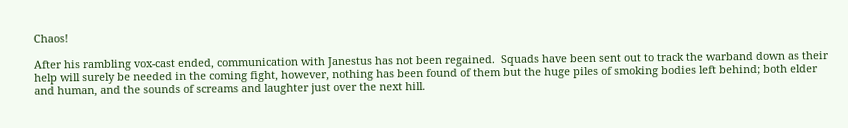Chaos!

After his rambling vox-cast ended, communication with Janestus has not been regained.  Squads have been sent out to track the warband down as their help will surely be needed in the coming fight, however, nothing has been found of them but the huge piles of smoking bodies left behind; both elder and human, and the sounds of screams and laughter just over the next hill.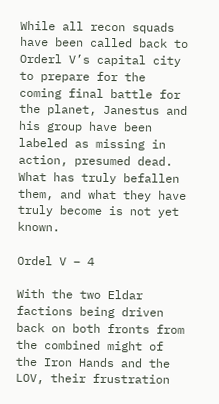While all recon squads have been called back to Orderl V’s capital city to prepare for the coming final battle for the planet, Janestus and his group have been labeled as missing in action, presumed dead.  What has truly befallen them, and what they have truly become is not yet known.

Ordel V – 4

With the two Eldar factions being driven back on both fronts from the combined might of the Iron Hands and the LOV, their frustration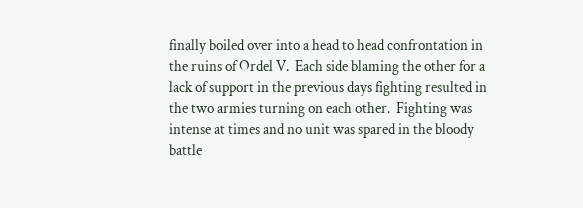finally boiled over into a head to head confrontation in the ruins of Ordel V.  Each side blaming the other for a lack of support in the previous days fighting resulted in the two armies turning on each other.  Fighting was intense at times and no unit was spared in the bloody battle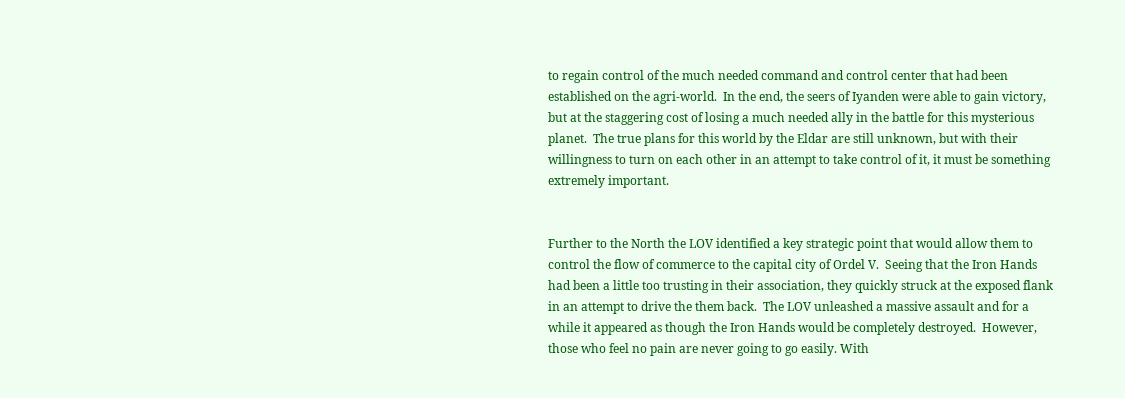to regain control of the much needed command and control center that had been established on the agri-world.  In the end, the seers of Iyanden were able to gain victory, but at the staggering cost of losing a much needed ally in the battle for this mysterious planet.  The true plans for this world by the Eldar are still unknown, but with their willingness to turn on each other in an attempt to take control of it, it must be something extremely important.


Further to the North the LOV identified a key strategic point that would allow them to control the flow of commerce to the capital city of Ordel V.  Seeing that the Iron Hands had been a little too trusting in their association, they quickly struck at the exposed flank in an attempt to drive the them back.  The LOV unleashed a massive assault and for a while it appeared as though the Iron Hands would be completely destroyed.  However, those who feel no pain are never going to go easily. With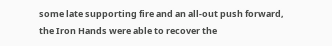some late supporting fire and an all-out push forward, the Iron Hands were able to recover the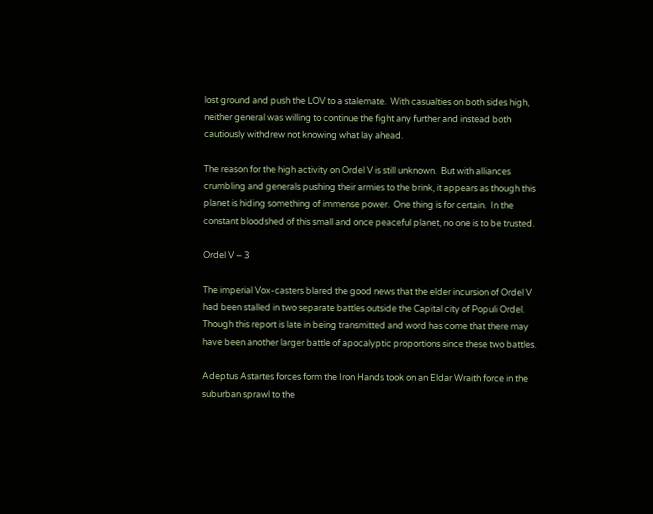lost ground and push the LOV to a stalemate.  With casualties on both sides high, neither general was willing to continue the fight any further and instead both cautiously withdrew not knowing what lay ahead.

The reason for the high activity on Ordel V is still unknown.  But with alliances crumbling and generals pushing their armies to the brink, it appears as though this planet is hiding something of immense power.  One thing is for certain.  In the constant bloodshed of this small and once peaceful planet, no one is to be trusted.

Ordel V – 3

The imperial Vox-casters blared the good news that the elder incursion of Ordel V had been stalled in two separate battles outside the Capital city of Populi Ordel.  Though this report is late in being transmitted and word has come that there may have been another larger battle of apocalyptic proportions since these two battles.

Adeptus Astartes forces form the Iron Hands took on an Eldar Wraith force in the suburban sprawl to the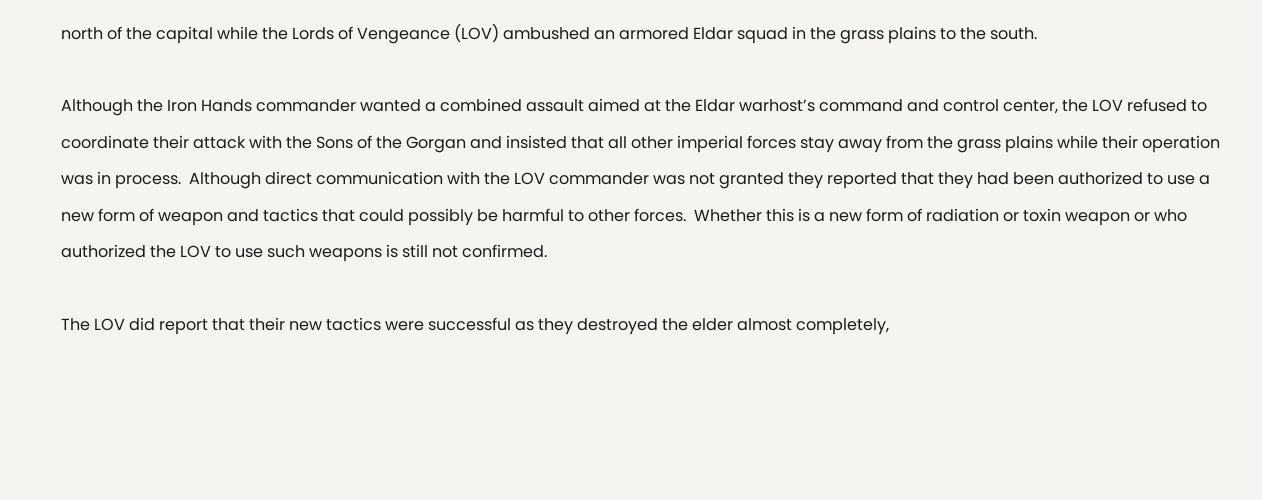north of the capital while the Lords of Vengeance (LOV) ambushed an armored Eldar squad in the grass plains to the south.

Although the Iron Hands commander wanted a combined assault aimed at the Eldar warhost’s command and control center, the LOV refused to coordinate their attack with the Sons of the Gorgan and insisted that all other imperial forces stay away from the grass plains while their operation was in process.  Although direct communication with the LOV commander was not granted they reported that they had been authorized to use a new form of weapon and tactics that could possibly be harmful to other forces.  Whether this is a new form of radiation or toxin weapon or who authorized the LOV to use such weapons is still not confirmed.

The LOV did report that their new tactics were successful as they destroyed the elder almost completely,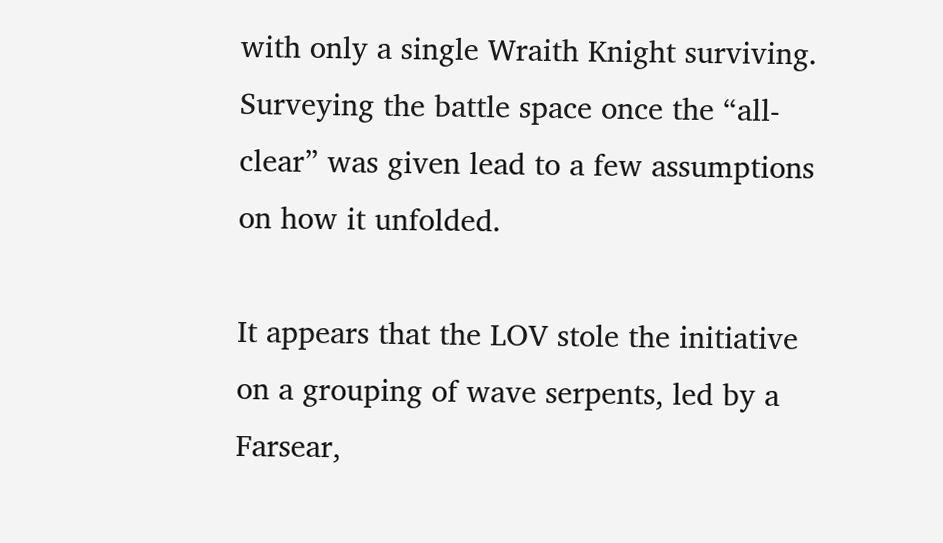with only a single Wraith Knight surviving.  Surveying the battle space once the “all-clear” was given lead to a few assumptions on how it unfolded.

It appears that the LOV stole the initiative on a grouping of wave serpents, led by a Farsear,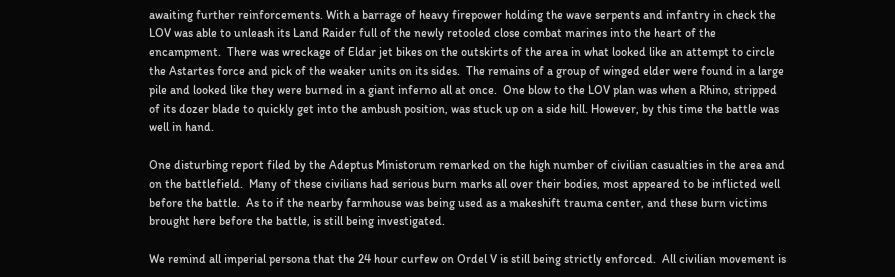awaiting further reinforcements. With a barrage of heavy firepower holding the wave serpents and infantry in check the LOV was able to unleash its Land Raider full of the newly retooled close combat marines into the heart of the encampment.  There was wreckage of Eldar jet bikes on the outskirts of the area in what looked like an attempt to circle the Astartes force and pick of the weaker units on its sides.  The remains of a group of winged elder were found in a large pile and looked like they were burned in a giant inferno all at once.  One blow to the LOV plan was when a Rhino, stripped of its dozer blade to quickly get into the ambush position, was stuck up on a side hill. However, by this time the battle was well in hand.

One disturbing report filed by the Adeptus Ministorum remarked on the high number of civilian casualties in the area and on the battlefield.  Many of these civilians had serious burn marks all over their bodies, most appeared to be inflicted well before the battle.  As to if the nearby farmhouse was being used as a makeshift trauma center, and these burn victims brought here before the battle, is still being investigated.

We remind all imperial persona that the 24 hour curfew on Ordel V is still being strictly enforced.  All civilian movement is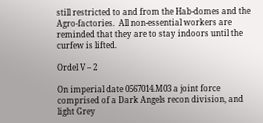still restricted to and from the Hab-domes and the Agro-factories.  All non-essential workers are reminded that they are to stay indoors until the curfew is lifted.

Ordel V – 2

On imperial date 0567014.M03 a joint force comprised of a Dark Angels recon division, and light Grey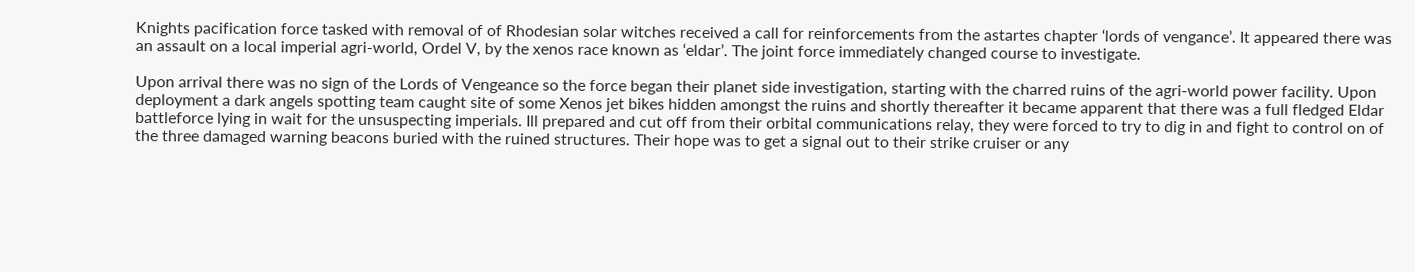Knights pacification force tasked with removal of of Rhodesian solar witches received a call for reinforcements from the astartes chapter ‘lords of vengance’. It appeared there was an assault on a local imperial agri-world, Ordel V, by the xenos race known as ‘eldar’. The joint force immediately changed course to investigate.

Upon arrival there was no sign of the Lords of Vengeance so the force began their planet side investigation, starting with the charred ruins of the agri-world power facility. Upon deployment a dark angels spotting team caught site of some Xenos jet bikes hidden amongst the ruins and shortly thereafter it became apparent that there was a full fledged Eldar battleforce lying in wait for the unsuspecting imperials. Ill prepared and cut off from their orbital communications relay, they were forced to try to dig in and fight to control on of the three damaged warning beacons buried with the ruined structures. Their hope was to get a signal out to their strike cruiser or any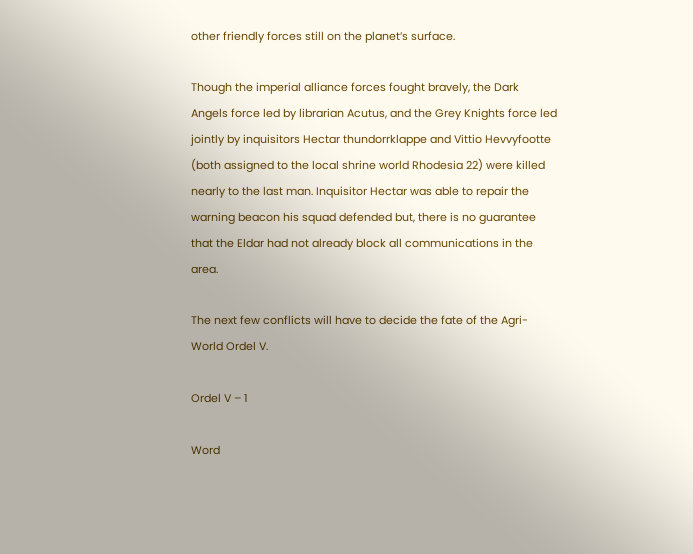other friendly forces still on the planet’s surface.

Though the imperial alliance forces fought bravely, the Dark Angels force led by librarian Acutus, and the Grey Knights force led jointly by inquisitors Hectar thundorrklappe and Vittio Hevvyfootte (both assigned to the local shrine world Rhodesia 22) were killed nearly to the last man. Inquisitor Hectar was able to repair the warning beacon his squad defended but, there is no guarantee that the Eldar had not already block all communications in the area.

The next few conflicts will have to decide the fate of the Agri-World Ordel V.

Ordel V – 1

Word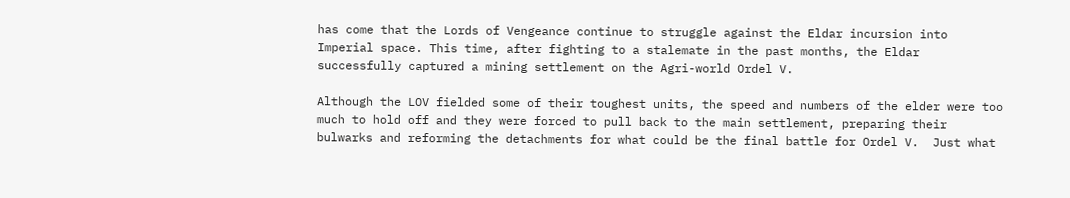has come that the Lords of Vengeance continue to struggle against the Eldar incursion into Imperial space. This time, after fighting to a stalemate in the past months, the Eldar successfully captured a mining settlement on the Agri-world Ordel V.

Although the LOV fielded some of their toughest units, the speed and numbers of the elder were too much to hold off and they were forced to pull back to the main settlement, preparing their bulwarks and reforming the detachments for what could be the final battle for Ordel V.  Just what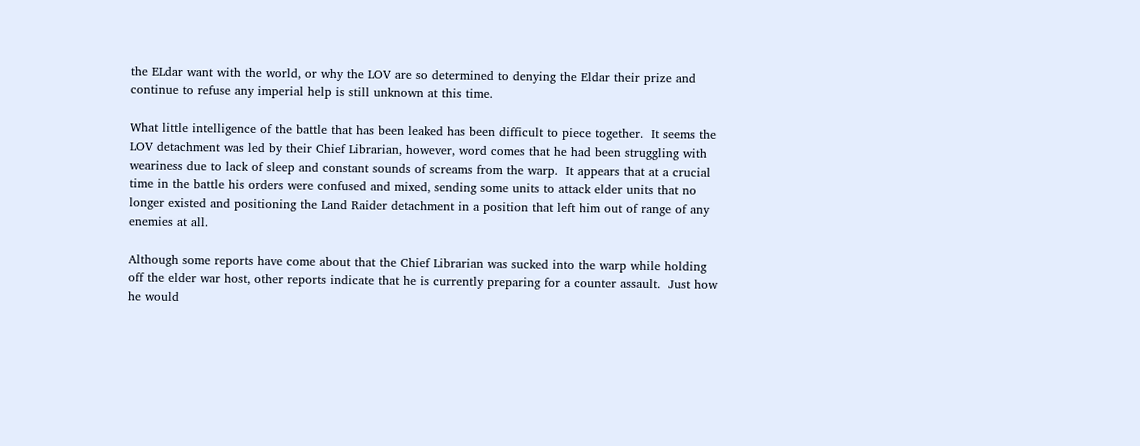the ELdar want with the world, or why the LOV are so determined to denying the Eldar their prize and continue to refuse any imperial help is still unknown at this time.

What little intelligence of the battle that has been leaked has been difficult to piece together.  It seems the LOV detachment was led by their Chief Librarian, however, word comes that he had been struggling with weariness due to lack of sleep and constant sounds of screams from the warp.  It appears that at a crucial time in the battle his orders were confused and mixed, sending some units to attack elder units that no longer existed and positioning the Land Raider detachment in a position that left him out of range of any enemies at all.

Although some reports have come about that the Chief Librarian was sucked into the warp while holding off the elder war host, other reports indicate that he is currently preparing for a counter assault.  Just how he would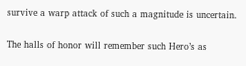survive a warp attack of such a magnitude is uncertain.

The halls of honor will remember such Hero’s as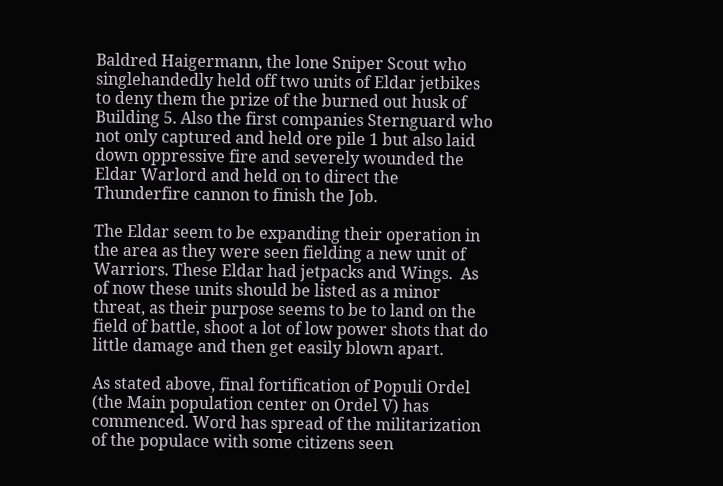Baldred Haigermann, the lone Sniper Scout who singlehandedly held off two units of Eldar jetbikes to deny them the prize of the burned out husk of Building 5. Also the first companies Sternguard who not only captured and held ore pile 1 but also laid down oppressive fire and severely wounded the Eldar Warlord and held on to direct the Thunderfire cannon to finish the Job.

The Eldar seem to be expanding their operation in the area as they were seen fielding a new unit of Warriors. These Eldar had jetpacks and Wings.  As of now these units should be listed as a minor threat, as their purpose seems to be to land on the field of battle, shoot a lot of low power shots that do little damage and then get easily blown apart.

As stated above, final fortification of Populi Ordel (the Main population center on Ordel V) has commenced. Word has spread of the militarization of the populace with some citizens seen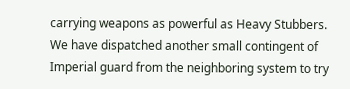carrying weapons as powerful as Heavy Stubbers.  We have dispatched another small contingent of Imperial guard from the neighboring system to try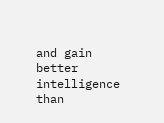and gain better intelligence than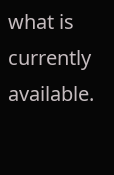what is currently available.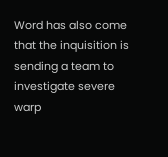Word has also come that the inquisition is sending a team to investigate severe warp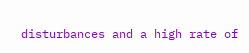disturbances and a high rate of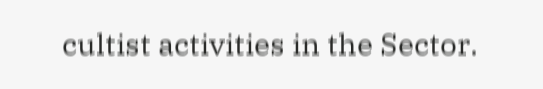cultist activities in the Sector.